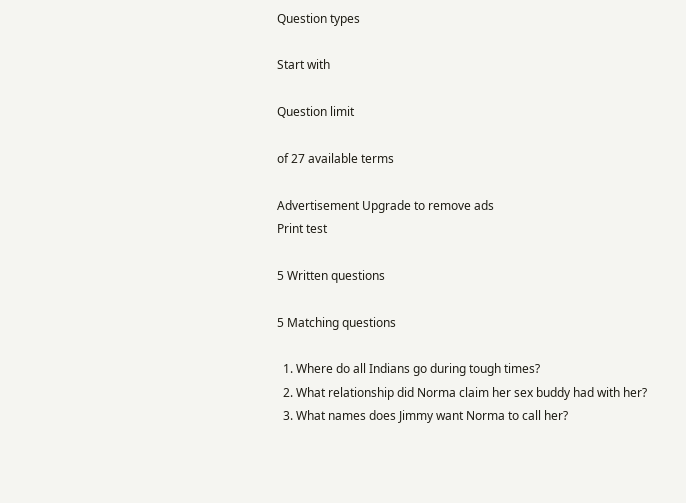Question types

Start with

Question limit

of 27 available terms

Advertisement Upgrade to remove ads
Print test

5 Written questions

5 Matching questions

  1. Where do all Indians go during tough times?
  2. What relationship did Norma claim her sex buddy had with her?
  3. What names does Jimmy want Norma to call her?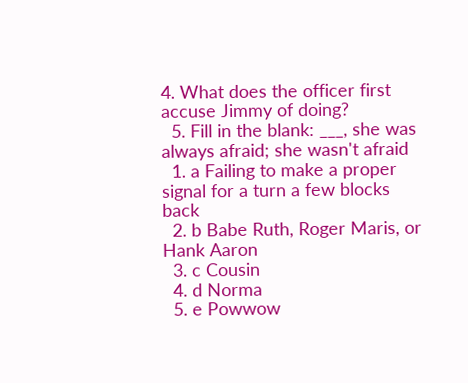4. What does the officer first accuse Jimmy of doing?
  5. Fill in the blank: ___, she was always afraid; she wasn't afraid
  1. a Failing to make a proper signal for a turn a few blocks back
  2. b Babe Ruth, Roger Maris, or Hank Aaron
  3. c Cousin
  4. d Norma
  5. e Powwow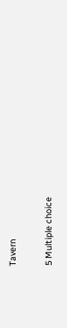Tavern

5 Multiple choice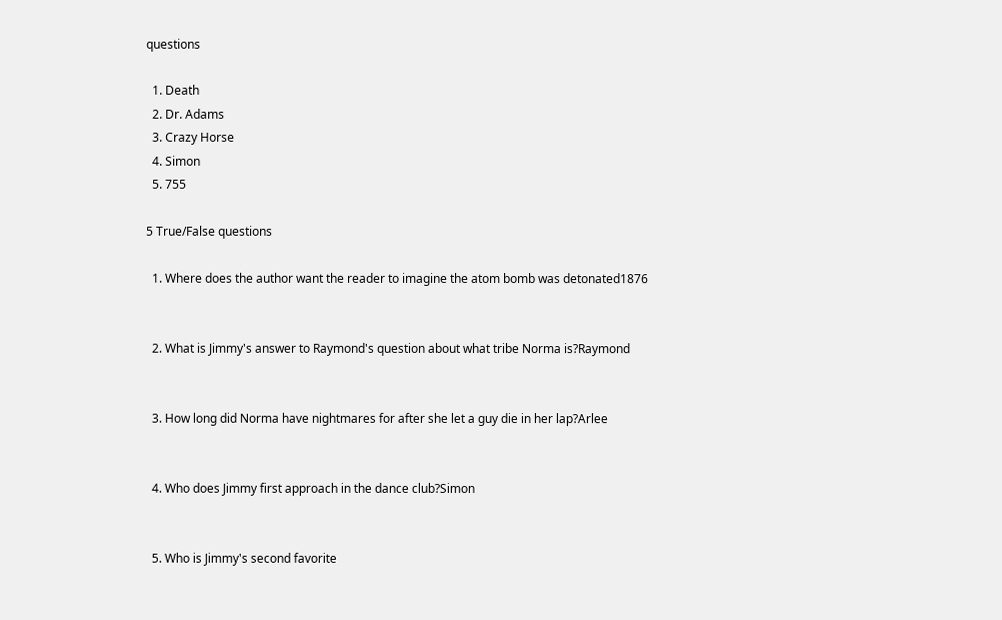questions

  1. Death
  2. Dr. Adams
  3. Crazy Horse
  4. Simon
  5. 755

5 True/False questions

  1. Where does the author want the reader to imagine the atom bomb was detonated1876


  2. What is Jimmy's answer to Raymond's question about what tribe Norma is?Raymond


  3. How long did Norma have nightmares for after she let a guy die in her lap?Arlee


  4. Who does Jimmy first approach in the dance club?Simon


  5. Who is Jimmy's second favorite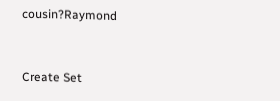cousin?Raymond


Create Set